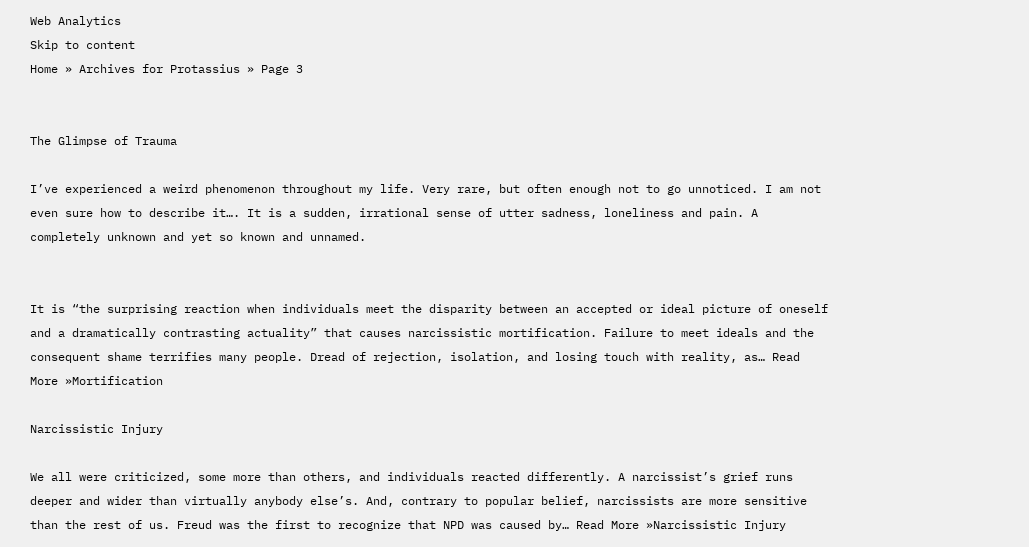Web Analytics
Skip to content
Home » Archives for Protassius » Page 3


The Glimpse of Trauma

I’ve experienced a weird phenomenon throughout my life. Very rare, but often enough not to go unnoticed. I am not even sure how to describe it…. It is a sudden, irrational sense of utter sadness, loneliness and pain. A completely unknown and yet so known and unnamed.


It is “the surprising reaction when individuals meet the disparity between an accepted or ideal picture of oneself and a dramatically contrasting actuality” that causes narcissistic mortification. Failure to meet ideals and the consequent shame terrifies many people. Dread of rejection, isolation, and losing touch with reality, as… Read More »Mortification

Narcissistic Injury

We all were criticized, some more than others, and individuals reacted differently. A narcissist’s grief runs deeper and wider than virtually anybody else’s. And, contrary to popular belief, narcissists are more sensitive than the rest of us. Freud was the first to recognize that NPD was caused by… Read More »Narcissistic Injury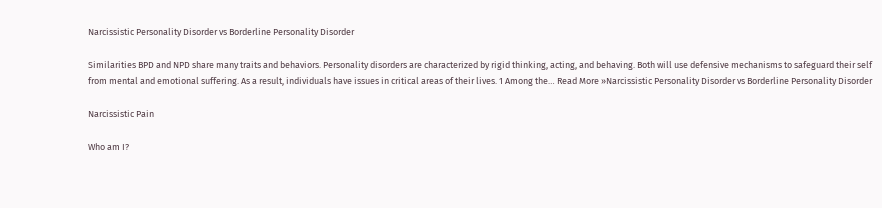Narcissistic Personality Disorder vs Borderline Personality Disorder

Similarities BPD and NPD share many traits and behaviors. Personality disorders are characterized by rigid thinking, acting, and behaving. Both will use defensive mechanisms to safeguard their self from mental and emotional suffering. As a result, individuals have issues in critical areas of their lives. 1 Among the… Read More »Narcissistic Personality Disorder vs Borderline Personality Disorder

Narcissistic Pain

Who am I?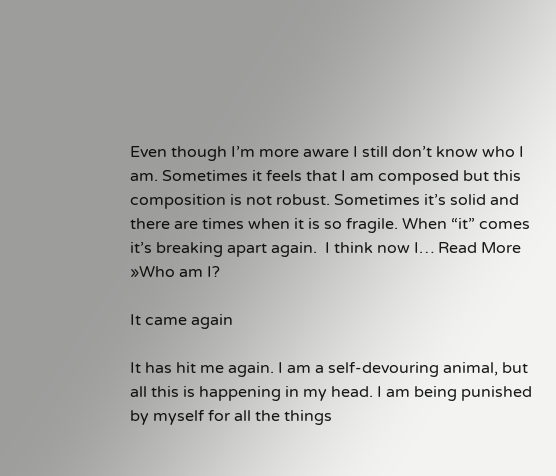Even though I’m more aware I still don’t know who I am. Sometimes it feels that I am composed but this composition is not robust. Sometimes it’s solid and there are times when it is so fragile. When “it” comes it’s breaking apart again.  I think now I… Read More »Who am I?

It came again

It has hit me again. I am a self-devouring animal, but all this is happening in my head. I am being punished by myself for all the things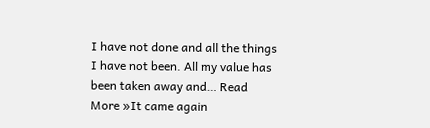I have not done and all the things I have not been. All my value has been taken away and… Read More »It came again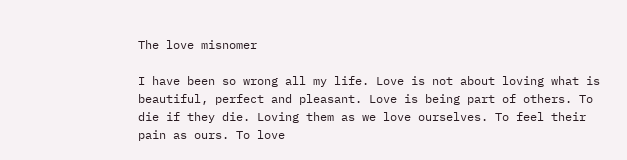The love misnomer

I have been so wrong all my life. Love is not about loving what is beautiful, perfect and pleasant. Love is being part of others. To die if they die. Loving them as we love ourselves. To feel their pain as ours. To love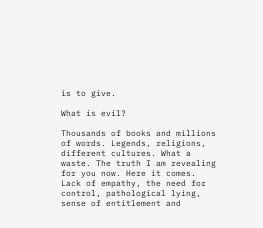is to give.

What is evil?

Thousands of books and millions of words. Legends, religions, different cultures. What a waste. The truth I am revealing for you now. Here it comes. Lack of empathy, the need for control, pathological lying, sense of entitlement and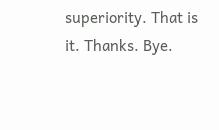superiority. That is it. Thanks. Bye.